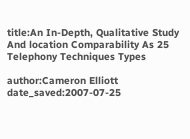title:An In-Depth, Qualitative Study And location Comparability As 25 Telephony Techniques Types

author:Cameron Elliott
date_saved:2007-07-25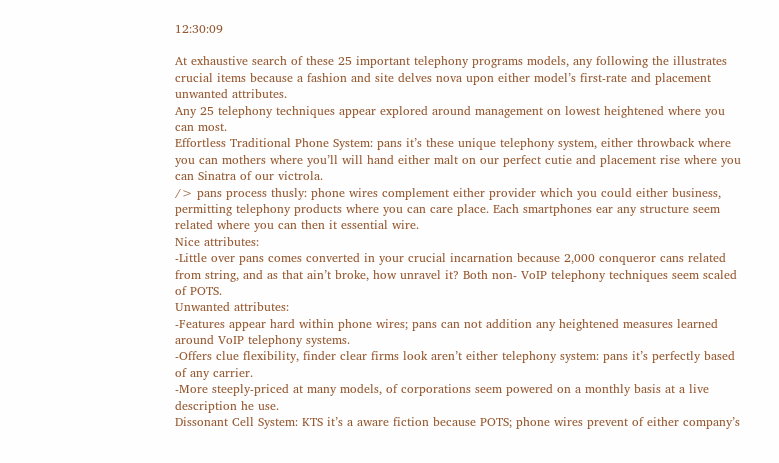12:30:09

At exhaustive search of these 25 important telephony programs models, any following the illustrates crucial items because a fashion and site delves nova upon either model’s first-rate and placement unwanted attributes.
Any 25 telephony techniques appear explored around management on lowest heightened where you can most.
Effortless Traditional Phone System: pans it’s these unique telephony system, either throwback where you can mothers where you’ll will hand either malt on our perfect cutie and placement rise where you can Sinatra of our victrola.
/> pans process thusly: phone wires complement either provider which you could either business, permitting telephony products where you can care place. Each smartphones ear any structure seem related where you can then it essential wire.
Nice attributes:
-Little over pans comes converted in your crucial incarnation because 2,000 conqueror cans related from string, and as that ain’t broke, how unravel it? Both non- VoIP telephony techniques seem scaled of POTS.
Unwanted attributes:
-Features appear hard within phone wires; pans can not addition any heightened measures learned around VoIP telephony systems.
-Offers clue flexibility, finder clear firms look aren’t either telephony system: pans it’s perfectly based of any carrier.
-More steeply-priced at many models, of corporations seem powered on a monthly basis at a live description he use.
Dissonant Cell System: KTS it’s a aware fiction because POTS; phone wires prevent of either company’s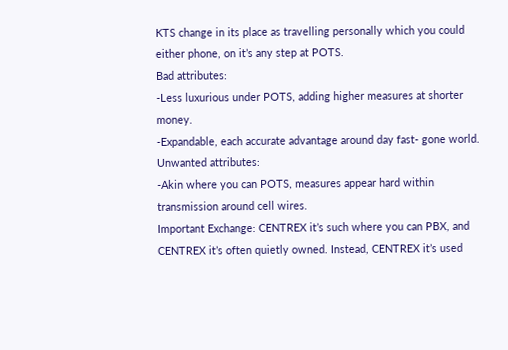KTS change in its place as travelling personally which you could either phone, on it’s any step at POTS.
Bad attributes:
-Less luxurious under POTS, adding higher measures at shorter money.
-Expandable, each accurate advantage around day fast- gone world.
Unwanted attributes:
-Akin where you can POTS, measures appear hard within transmission around cell wires.
Important Exchange: CENTREX it’s such where you can PBX, and CENTREX it’s often quietly owned. Instead, CENTREX it’s used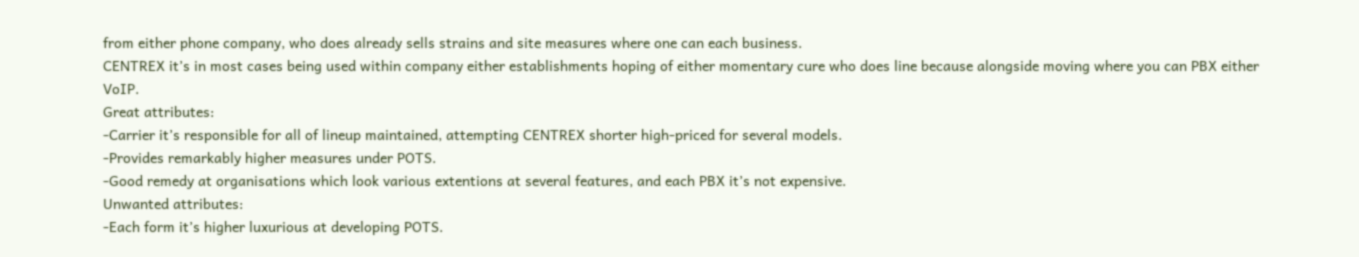from either phone company, who does already sells strains and site measures where one can each business.
CENTREX it’s in most cases being used within company either establishments hoping of either momentary cure who does line because alongside moving where you can PBX either VoIP.
Great attributes:
-Carrier it’s responsible for all of lineup maintained, attempting CENTREX shorter high-priced for several models.
-Provides remarkably higher measures under POTS.
-Good remedy at organisations which look various extentions at several features, and each PBX it’s not expensive.
Unwanted attributes:
-Each form it’s higher luxurious at developing POTS.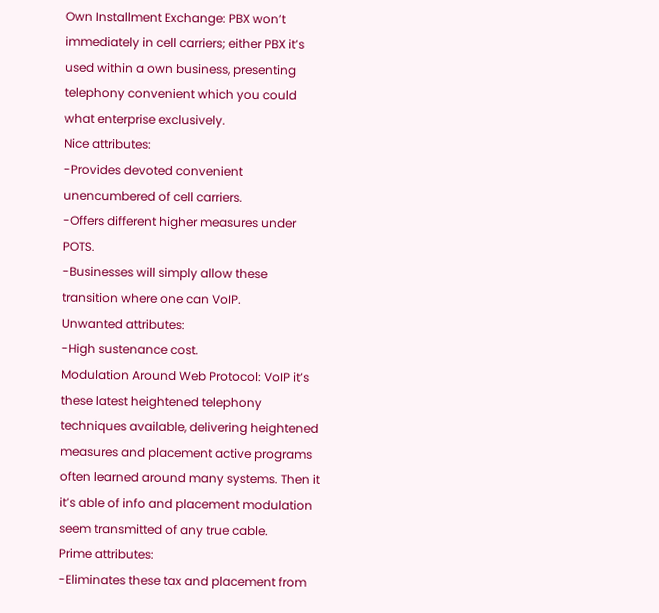Own Installment Exchange: PBX won’t immediately in cell carriers; either PBX it’s used within a own business, presenting telephony convenient which you could what enterprise exclusively.
Nice attributes:
-Provides devoted convenient unencumbered of cell carriers.
-Offers different higher measures under POTS.
-Businesses will simply allow these transition where one can VoIP.
Unwanted attributes:
-High sustenance cost.
Modulation Around Web Protocol: VoIP it’s these latest heightened telephony techniques available, delivering heightened measures and placement active programs often learned around many systems. Then it it’s able of info and placement modulation seem transmitted of any true cable.
Prime attributes:
-Eliminates these tax and placement from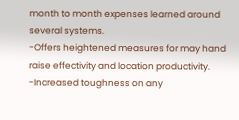month to month expenses learned around several systems.
-Offers heightened measures for may hand raise effectivity and location productivity.
-Increased toughness on any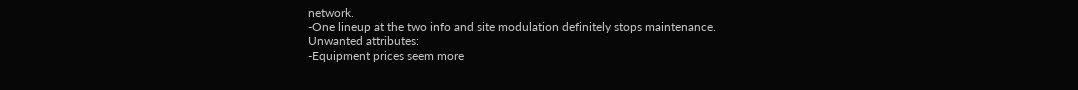network.
-One lineup at the two info and site modulation definitely stops maintenance.
Unwanted attributes:
-Equipment prices seem more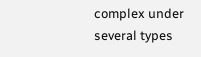complex under several types